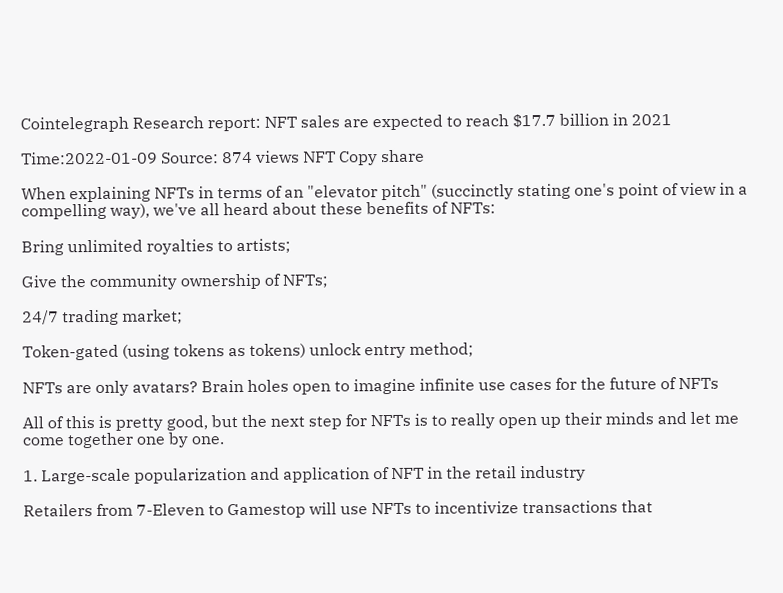Cointelegraph Research report: NFT sales are expected to reach $17.7 billion in 2021

Time:2022-01-09 Source: 874 views NFT Copy share

When explaining NFTs in terms of an "elevator pitch" (succinctly stating one's point of view in a compelling way), we've all heard about these benefits of NFTs:

Bring unlimited royalties to artists;

Give the community ownership of NFTs;

24/7 trading market;

Token-gated (using tokens as tokens) unlock entry method;

NFTs are only avatars? Brain holes open to imagine infinite use cases for the future of NFTs

All of this is pretty good, but the next step for NFTs is to really open up their minds and let me come together one by one.

1. Large-scale popularization and application of NFT in the retail industry

Retailers from 7-Eleven to Gamestop will use NFTs to incentivize transactions that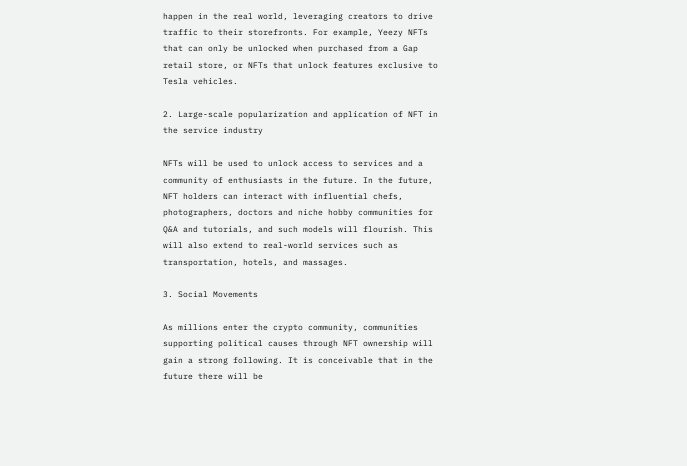happen in the real world, leveraging creators to drive traffic to their storefronts. For example, Yeezy NFTs that can only be unlocked when purchased from a Gap retail store, or NFTs that unlock features exclusive to Tesla vehicles.

2. Large-scale popularization and application of NFT in the service industry

NFTs will be used to unlock access to services and a community of enthusiasts in the future. In the future, NFT holders can interact with influential chefs, photographers, doctors and niche hobby communities for Q&A and tutorials, and such models will flourish. This will also extend to real-world services such as transportation, hotels, and massages.

3. Social Movements

As millions enter the crypto community, communities supporting political causes through NFT ownership will gain a strong following. It is conceivable that in the future there will be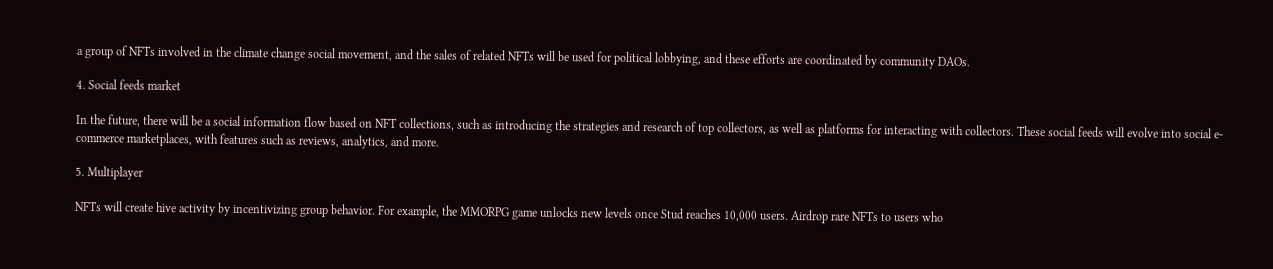a group of NFTs involved in the climate change social movement, and the sales of related NFTs will be used for political lobbying, and these efforts are coordinated by community DAOs.

4. Social feeds market

In the future, there will be a social information flow based on NFT collections, such as introducing the strategies and research of top collectors, as well as platforms for interacting with collectors. These social feeds will evolve into social e-commerce marketplaces, with features such as reviews, analytics, and more.

5. Multiplayer

NFTs will create hive activity by incentivizing group behavior. For example, the MMORPG game unlocks new levels once Stud reaches 10,000 users. Airdrop rare NFTs to users who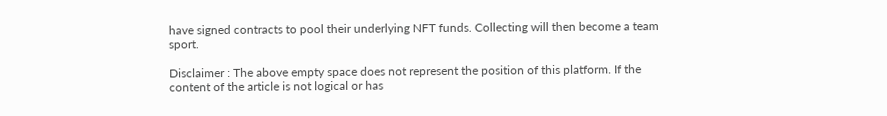have signed contracts to pool their underlying NFT funds. Collecting will then become a team sport.

Disclaimer : The above empty space does not represent the position of this platform. If the content of the article is not logical or has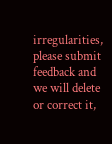irregularities, please submit feedback and we will delete or correct it,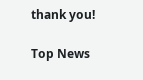thank you!

Top News